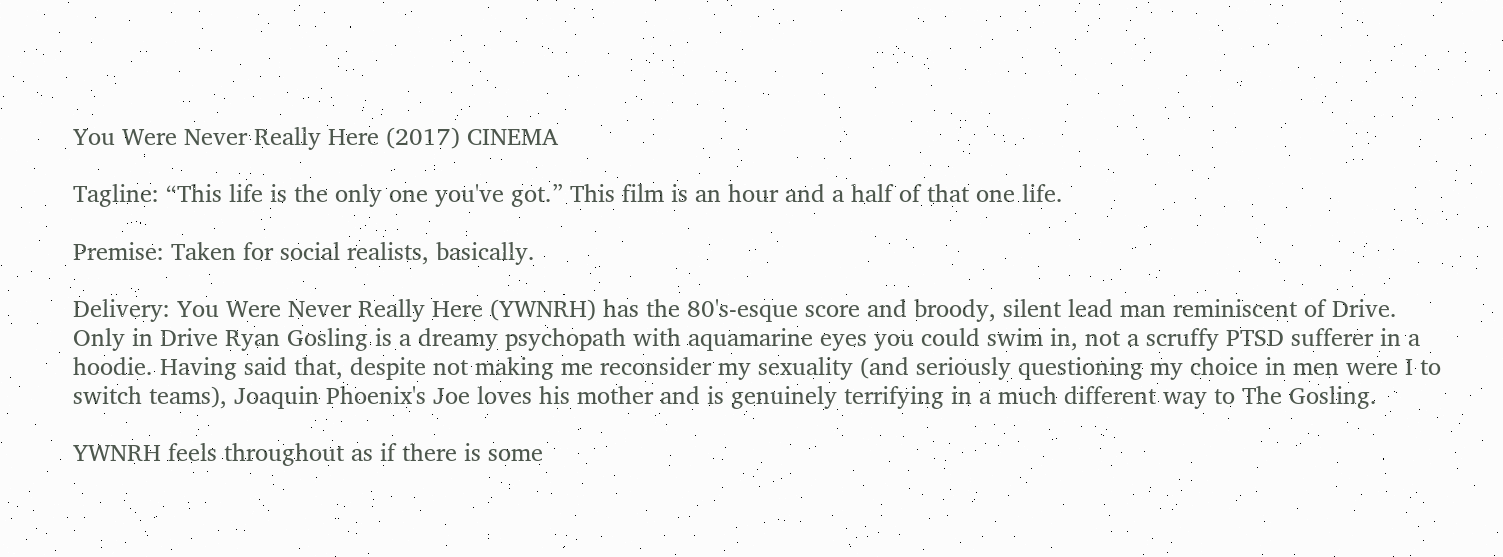You Were Never Really Here (2017) CINEMA

Tagline: “This life is the only one you've got.” This film is an hour and a half of that one life.

Premise: Taken for social realists, basically.

Delivery: You Were Never Really Here (YWNRH) has the 80's-esque score and broody, silent lead man reminiscent of Drive. Only in Drive Ryan Gosling is a dreamy psychopath with aquamarine eyes you could swim in, not a scruffy PTSD sufferer in a hoodie. Having said that, despite not making me reconsider my sexuality (and seriously questioning my choice in men were I to switch teams), Joaquin Phoenix's Joe loves his mother and is genuinely terrifying in a much different way to The Gosling.

YWNRH feels throughout as if there is some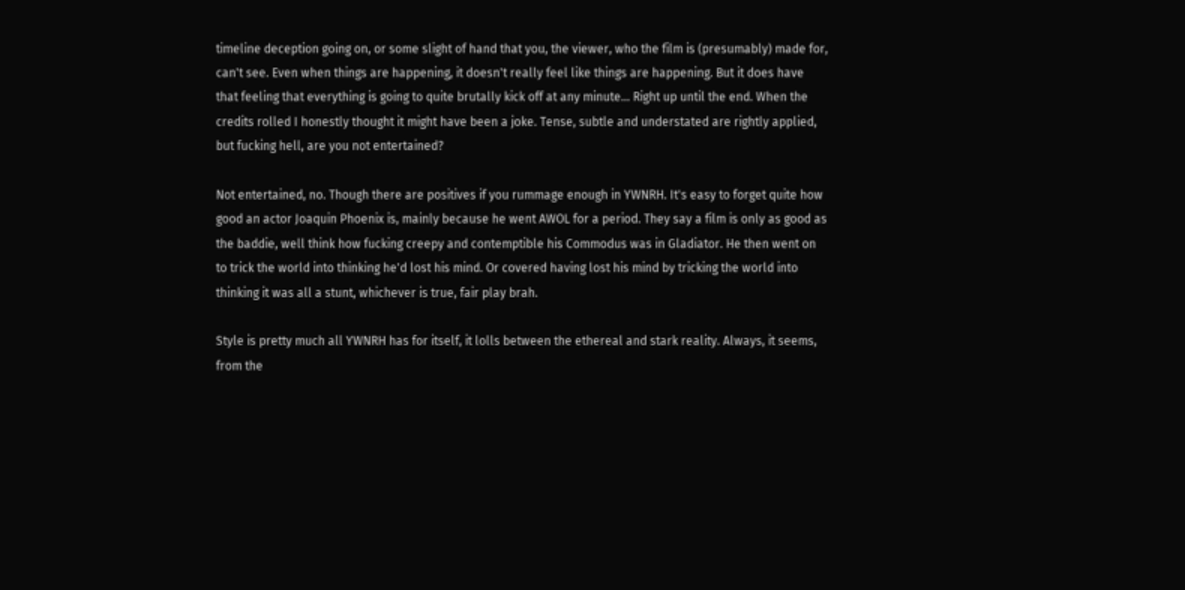timeline deception going on, or some slight of hand that you, the viewer, who the film is (presumably) made for, can't see. Even when things are happening, it doesn't really feel like things are happening. But it does have that feeling that everything is going to quite brutally kick off at any minute... Right up until the end. When the credits rolled I honestly thought it might have been a joke. Tense, subtle and understated are rightly applied, but fucking hell, are you not entertained?

Not entertained, no. Though there are positives if you rummage enough in YWNRH. It's easy to forget quite how good an actor Joaquin Phoenix is, mainly because he went AWOL for a period. They say a film is only as good as the baddie, well think how fucking creepy and contemptible his Commodus was in Gladiator. He then went on to trick the world into thinking he'd lost his mind. Or covered having lost his mind by tricking the world into thinking it was all a stunt, whichever is true, fair play brah.

Style is pretty much all YWNRH has for itself, it lolls between the ethereal and stark reality. Always, it seems, from the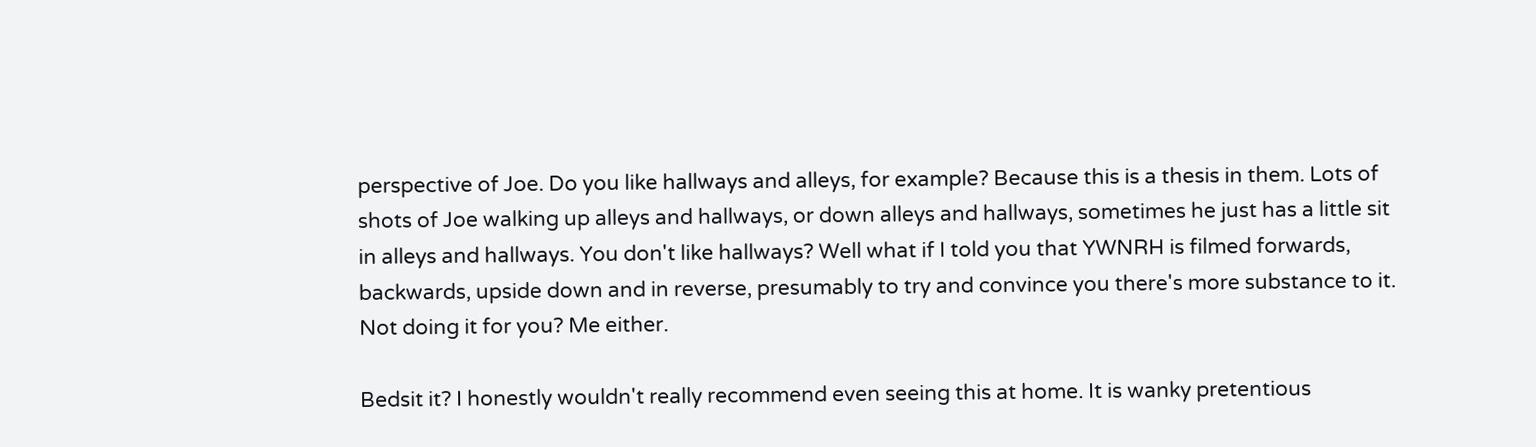perspective of Joe. Do you like hallways and alleys, for example? Because this is a thesis in them. Lots of shots of Joe walking up alleys and hallways, or down alleys and hallways, sometimes he just has a little sit in alleys and hallways. You don't like hallways? Well what if I told you that YWNRH is filmed forwards, backwards, upside down and in reverse, presumably to try and convince you there's more substance to it. Not doing it for you? Me either.

Bedsit it? I honestly wouldn't really recommend even seeing this at home. It is wanky pretentious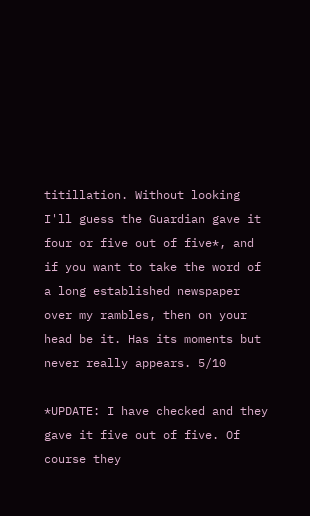titillation. Without looking I'll guess the Guardian gave it four or five out of five*, and if you want to take the word of a long established newspaper over my rambles, then on your head be it. Has its moments but never really appears. 5/10

*UPDATE: I have checked and they gave it five out of five. Of course they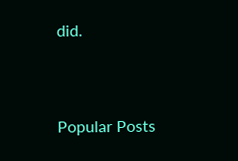did.


Popular Posts